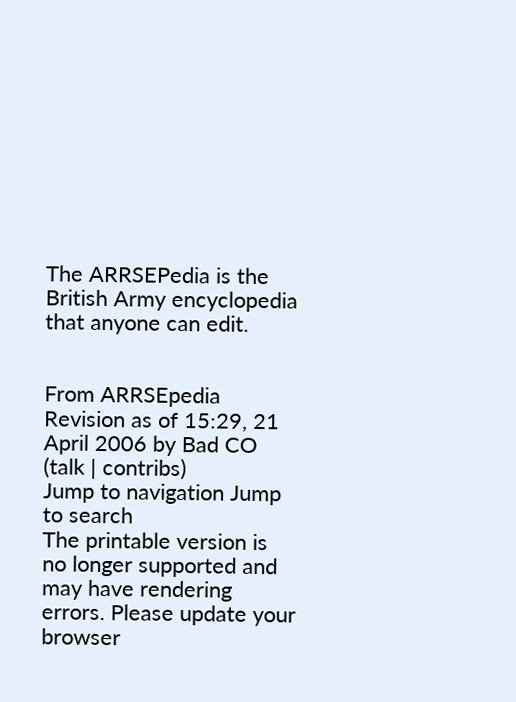The ARRSEPedia is the British Army encyclopedia that anyone can edit.


From ARRSEpedia
Revision as of 15:29, 21 April 2006 by Bad CO (talk | contribs)
Jump to navigation Jump to search
The printable version is no longer supported and may have rendering errors. Please update your browser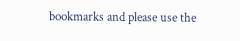bookmarks and please use the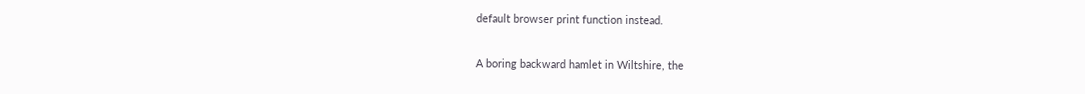default browser print function instead.

A boring backward hamlet in Wiltshire, the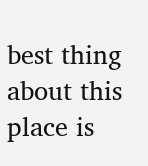best thing about this place is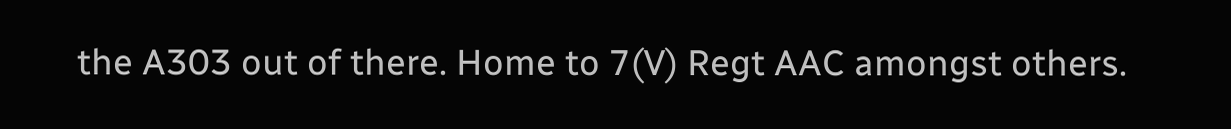the A303 out of there. Home to 7(V) Regt AAC amongst others.